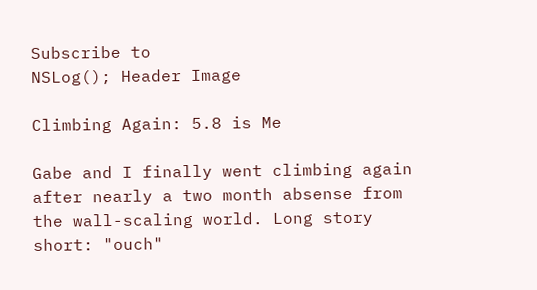Subscribe to
NSLog(); Header Image

Climbing Again: 5.8 is Me

Gabe and I finally went climbing again after nearly a two month absense from the wall-scaling world. Long story short: "ouch"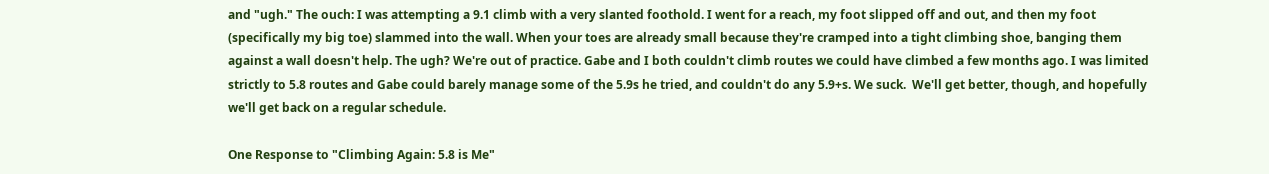and "ugh." The ouch: I was attempting a 9.1 climb with a very slanted foothold. I went for a reach, my foot slipped off and out, and then my foot (specifically my big toe) slammed into the wall. When your toes are already small because they're cramped into a tight climbing shoe, banging them against a wall doesn't help. The ugh? We're out of practice. Gabe and I both couldn't climb routes we could have climbed a few months ago. I was limited strictly to 5.8 routes and Gabe could barely manage some of the 5.9s he tried, and couldn't do any 5.9+s. We suck.  We'll get better, though, and hopefully we'll get back on a regular schedule.

One Response to "Climbing Again: 5.8 is Me"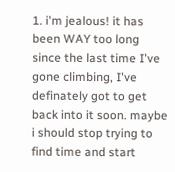1. i'm jealous! it has been WAY too long since the last time I've gone climbing, I've definately got to get back into it soon. maybe i should stop trying to find time and start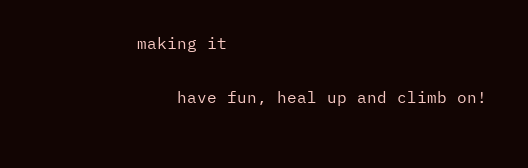making it

    have fun, heal up and climb on!